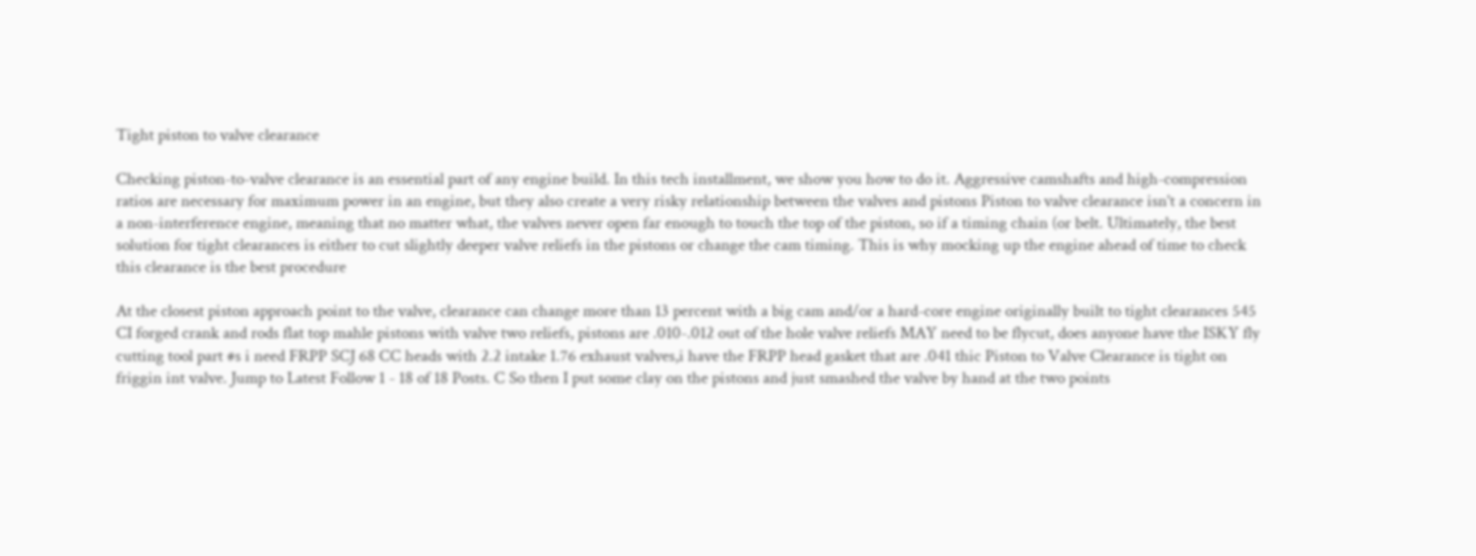Tight piston to valve clearance

Checking piston-to-valve clearance is an essential part of any engine build. In this tech installment, we show you how to do it. Aggressive camshafts and high-compression ratios are necessary for maximum power in an engine, but they also create a very risky relationship between the valves and pistons Piston to valve clearance isn't a concern in a non-interference engine, meaning that no matter what, the valves never open far enough to touch the top of the piston, so if a timing chain (or belt. Ultimately, the best solution for tight clearances is either to cut slightly deeper valve reliefs in the pistons or change the cam timing. This is why mocking up the engine ahead of time to check this clearance is the best procedure

At the closest piston approach point to the valve, clearance can change more than 13 percent with a big cam and/or a hard-core engine originally built to tight clearances 545 CI forged crank and rods flat top mahle pistons with valve two reliefs, pistons are .010-.012 out of the hole valve reliefs MAY need to be flycut, does anyone have the ISKY fly cutting tool part #s i need FRPP SCJ 68 CC heads with 2.2 intake 1.76 exhaust valves,i have the FRPP head gasket that are .041 thic Piston to Valve Clearance is tight on friggin int valve. Jump to Latest Follow 1 - 18 of 18 Posts. C So then I put some clay on the pistons and just smashed the valve by hand at the two points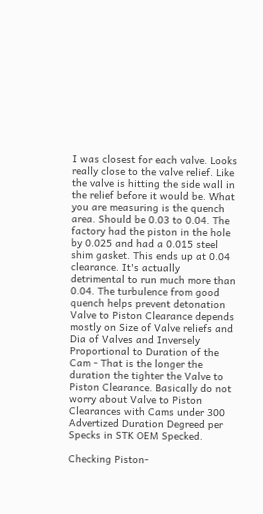I was closest for each valve. Looks really close to the valve relief. Like the valve is hitting the side wall in the relief before it would be. What you are measuring is the quench area. Should be 0.03 to 0.04. The factory had the piston in the hole by 0.025 and had a 0.015 steel shim gasket. This ends up at 0.04 clearance. It's actually detrimental to run much more than 0.04. The turbulence from good quench helps prevent detonation Valve to Piston Clearance depends mostly on Size of Valve reliefs and Dia of Valves and Inversely Proportional to Duration of the Cam - That is the longer the duration the tighter the Valve to Piston Clearance. Basically do not worry about Valve to Piston Clearances with Cams under 300 Advertized Duration Degreed per Specks in STK OEM Specked.

Checking Piston-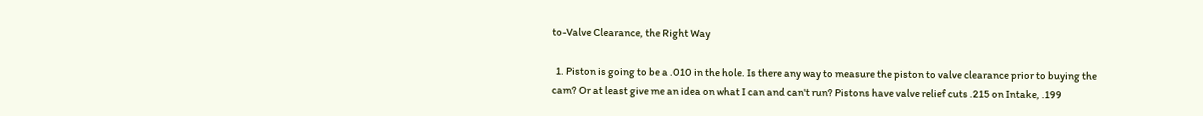to-Valve Clearance, the Right Way

  1. Piston is going to be a .010 in the hole. Is there any way to measure the piston to valve clearance prior to buying the cam? Or at least give me an idea on what I can and can't run? Pistons have valve relief cuts .215 on Intake, .199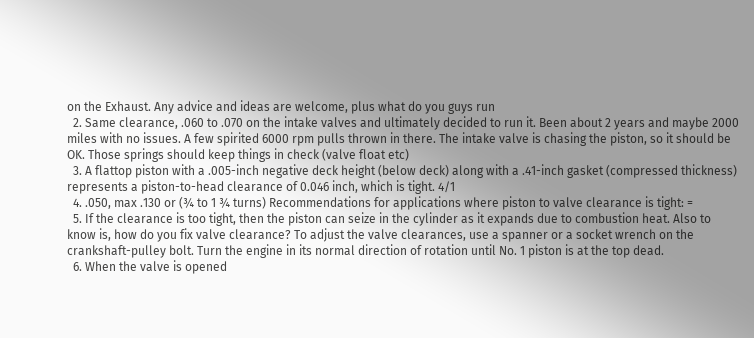on the Exhaust. Any advice and ideas are welcome, plus what do you guys run
  2. Same clearance, .060 to .070 on the intake valves and ultimately decided to run it. Been about 2 years and maybe 2000 miles with no issues. A few spirited 6000 rpm pulls thrown in there. The intake valve is chasing the piston, so it should be OK. Those springs should keep things in check (valve float etc)
  3. A flattop piston with a .005-inch negative deck height (below deck) along with a .41-inch gasket (compressed thickness) represents a piston-to-head clearance of 0.046 inch, which is tight. 4/1
  4. .050, max .130 or (¾ to 1 ¾ turns) Recommendations for applications where piston to valve clearance is tight: =
  5. If the clearance is too tight, then the piston can seize in the cylinder as it expands due to combustion heat. Also to know is, how do you fix valve clearance? To adjust the valve clearances, use a spanner or a socket wrench on the crankshaft-pulley bolt. Turn the engine in its normal direction of rotation until No. 1 piston is at the top dead.
  6. When the valve is opened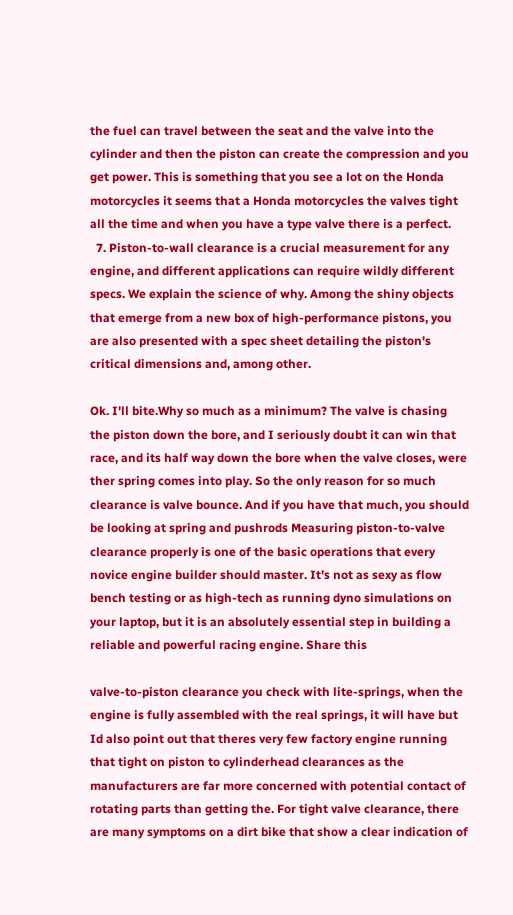the fuel can travel between the seat and the valve into the cylinder and then the piston can create the compression and you get power. This is something that you see a lot on the Honda motorcycles it seems that a Honda motorcycles the valves tight all the time and when you have a type valve there is a perfect.
  7. Piston-to-wall clearance is a crucial measurement for any engine, and different applications can require wildly different specs. We explain the science of why. Among the shiny objects that emerge from a new box of high-performance pistons, you are also presented with a spec sheet detailing the piston's critical dimensions and, among other.

Ok. I'll bite.Why so much as a minimum? The valve is chasing the piston down the bore, and I seriously doubt it can win that race, and its half way down the bore when the valve closes, were ther spring comes into play. So the only reason for so much clearance is valve bounce. And if you have that much, you should be looking at spring and pushrods Measuring piston-to-valve clearance properly is one of the basic operations that every novice engine builder should master. It's not as sexy as flow bench testing or as high-tech as running dyno simulations on your laptop, but it is an absolutely essential step in building a reliable and powerful racing engine. Share this

valve-to-piston clearance you check with lite-springs, when the engine is fully assembled with the real springs, it will have but Id also point out that theres very few factory engine running that tight on piston to cylinderhead clearances as the manufacturers are far more concerned with potential contact of rotating parts than getting the. For tight valve clearance, there are many symptoms on a dirt bike that show a clear indication of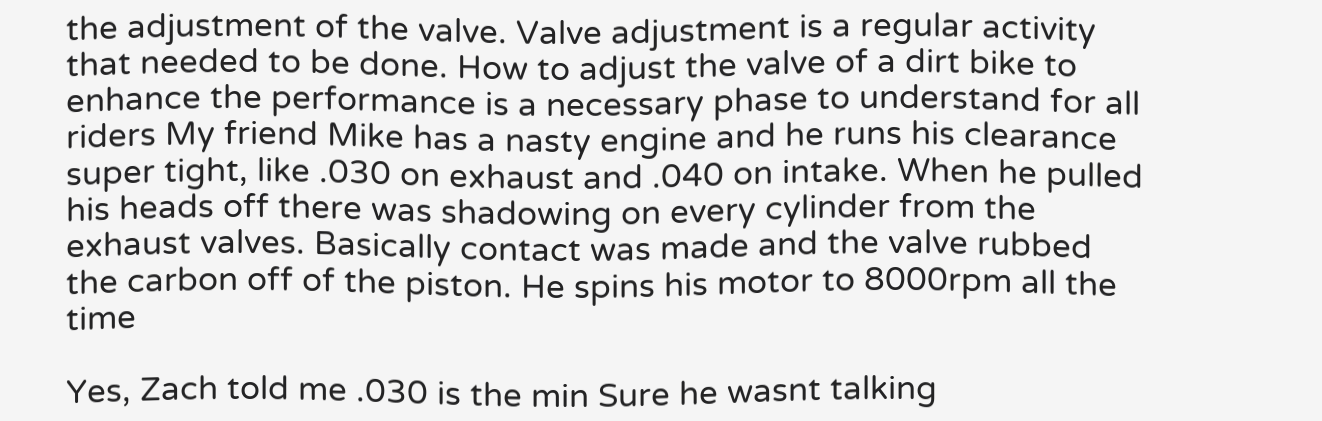the adjustment of the valve. Valve adjustment is a regular activity that needed to be done. How to adjust the valve of a dirt bike to enhance the performance is a necessary phase to understand for all riders My friend Mike has a nasty engine and he runs his clearance super tight, like .030 on exhaust and .040 on intake. When he pulled his heads off there was shadowing on every cylinder from the exhaust valves. Basically contact was made and the valve rubbed the carbon off of the piston. He spins his motor to 8000rpm all the time

Yes, Zach told me .030 is the min Sure he wasnt talking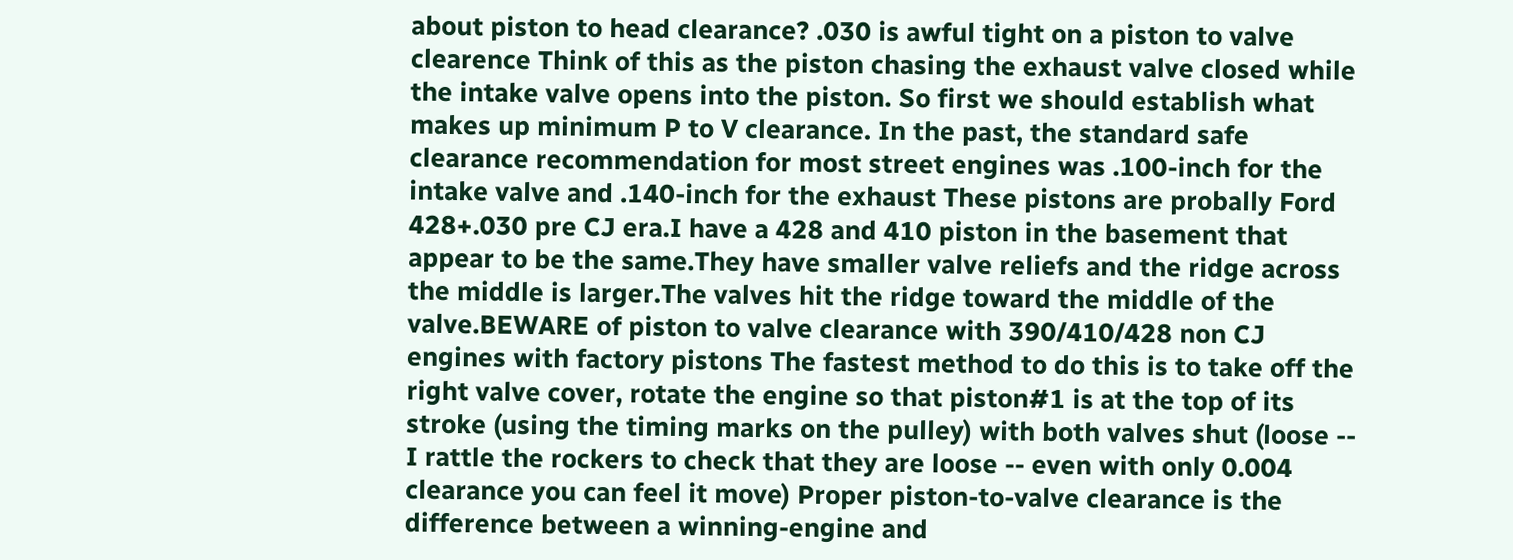about piston to head clearance? .030 is awful tight on a piston to valve clearence Think of this as the piston chasing the exhaust valve closed while the intake valve opens into the piston. So first we should establish what makes up minimum P to V clearance. In the past, the standard safe clearance recommendation for most street engines was .100-inch for the intake valve and .140-inch for the exhaust These pistons are probally Ford 428+.030 pre CJ era.I have a 428 and 410 piston in the basement that appear to be the same.They have smaller valve reliefs and the ridge across the middle is larger.The valves hit the ridge toward the middle of the valve.BEWARE of piston to valve clearance with 390/410/428 non CJ engines with factory pistons The fastest method to do this is to take off the right valve cover, rotate the engine so that piston#1 is at the top of its stroke (using the timing marks on the pulley) with both valves shut (loose -- I rattle the rockers to check that they are loose -- even with only 0.004 clearance you can feel it move) Proper piston-to-valve clearance is the difference between a winning-engine and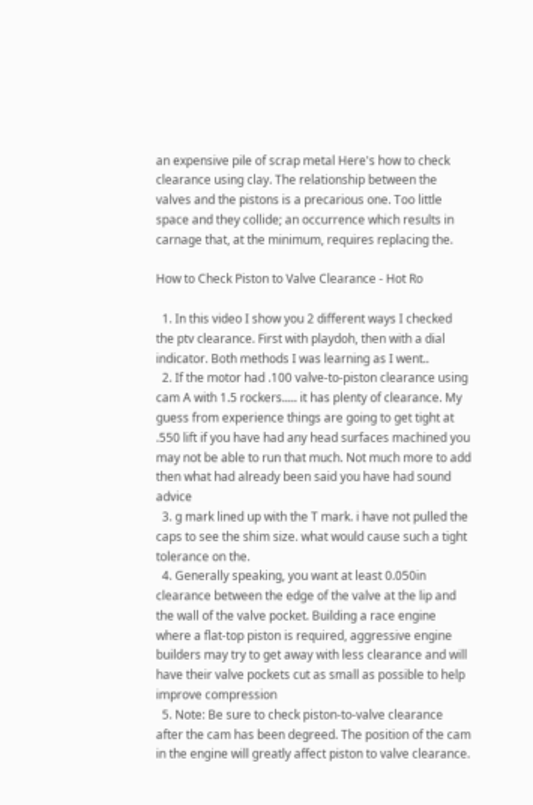an expensive pile of scrap metal Here's how to check clearance using clay. The relationship between the valves and the pistons is a precarious one. Too little space and they collide; an occurrence which results in carnage that, at the minimum, requires replacing the.

How to Check Piston to Valve Clearance - Hot Ro

  1. In this video I show you 2 different ways I checked the ptv clearance. First with playdoh, then with a dial indicator. Both methods I was learning as I went..
  2. If the motor had .100 valve-to-piston clearance using cam A with 1.5 rockers..... it has plenty of clearance. My guess from experience things are going to get tight at .550 lift if you have had any head surfaces machined you may not be able to run that much. Not much more to add then what had already been said you have had sound advice
  3. g mark lined up with the T mark. i have not pulled the caps to see the shim size. what would cause such a tight tolerance on the.
  4. Generally speaking, you want at least 0.050in clearance between the edge of the valve at the lip and the wall of the valve pocket. Building a race engine where a flat-top piston is required, aggressive engine builders may try to get away with less clearance and will have their valve pockets cut as small as possible to help improve compression
  5. Note: Be sure to check piston-to-valve clearance after the cam has been degreed. The position of the cam in the engine will greatly affect piston to valve clearance.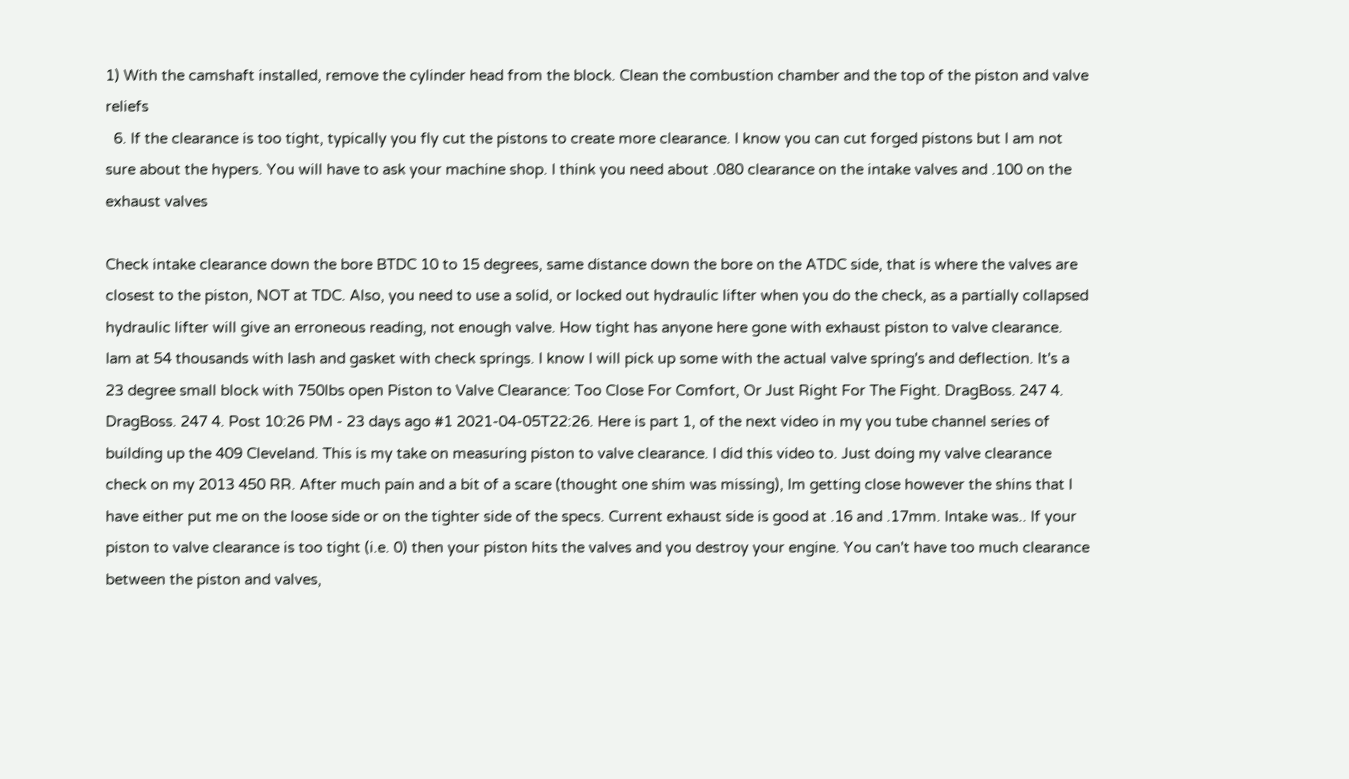1) With the camshaft installed, remove the cylinder head from the block. Clean the combustion chamber and the top of the piston and valve reliefs
  6. If the clearance is too tight, typically you fly cut the pistons to create more clearance. I know you can cut forged pistons but I am not sure about the hypers. You will have to ask your machine shop. I think you need about .080 clearance on the intake valves and .100 on the exhaust valves

Check intake clearance down the bore BTDC 10 to 15 degrees, same distance down the bore on the ATDC side, that is where the valves are closest to the piston, NOT at TDC. Also, you need to use a solid, or locked out hydraulic lifter when you do the check, as a partially collapsed hydraulic lifter will give an erroneous reading, not enough valve. How tight has anyone here gone with exhaust piston to valve clearance. Iam at 54 thousands with lash and gasket with check springs. I know I will pick up some with the actual valve spring's and deflection. It's a 23 degree small block with 750lbs open Piston to Valve Clearance: Too Close For Comfort, Or Just Right For The Fight. DragBoss. 247 4. DragBoss. 247 4. Post 10:26 PM - 23 days ago #1 2021-04-05T22:26. Here is part 1, of the next video in my you tube channel series of building up the 409 Cleveland. This is my take on measuring piston to valve clearance. I did this video to. Just doing my valve clearance check on my 2013 450 RR. After much pain and a bit of a scare (thought one shim was missing), Im getting close however the shins that I have either put me on the loose side or on the tighter side of the specs. Current exhaust side is good at .16 and .17mm. Intake was.. If your piston to valve clearance is too tight (i.e. 0) then your piston hits the valves and you destroy your engine. You can't have too much clearance between the piston and valves,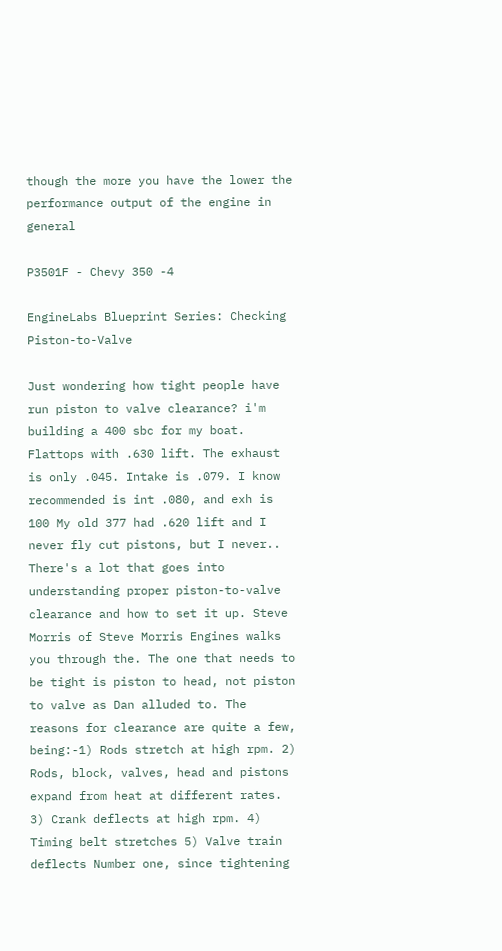though the more you have the lower the performance output of the engine in general

P3501F - Chevy 350 -4

EngineLabs Blueprint Series: Checking Piston-to-Valve

Just wondering how tight people have run piston to valve clearance? i'm building a 400 sbc for my boat. Flattops with .630 lift. The exhaust is only .045. Intake is .079. I know recommended is int .080, and exh is 100 My old 377 had .620 lift and I never fly cut pistons, but I never.. There's a lot that goes into understanding proper piston-to-valve clearance and how to set it up. Steve Morris of Steve Morris Engines walks you through the. The one that needs to be tight is piston to head, not piston to valve as Dan alluded to. The reasons for clearance are quite a few, being:-1) Rods stretch at high rpm. 2) Rods, block, valves, head and pistons expand from heat at different rates. 3) Crank deflects at high rpm. 4) Timing belt stretches 5) Valve train deflects Number one, since tightening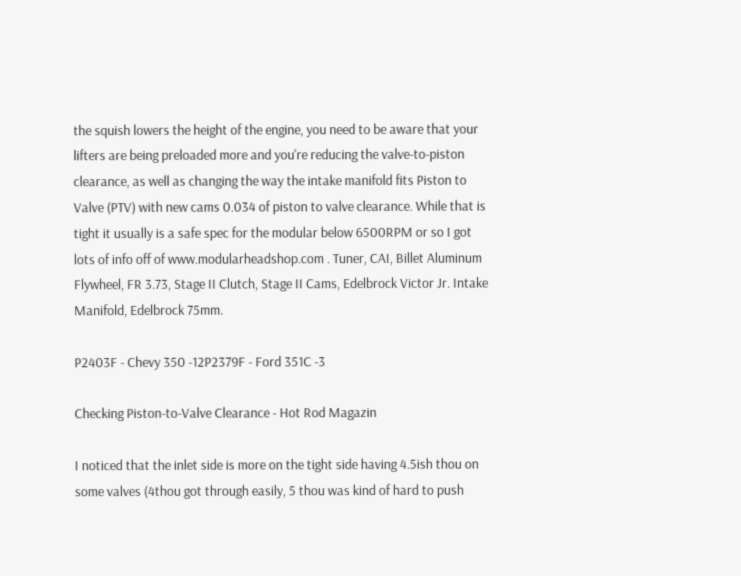the squish lowers the height of the engine, you need to be aware that your lifters are being preloaded more and you're reducing the valve-to-piston clearance, as well as changing the way the intake manifold fits Piston to Valve (PTV) with new cams 0.034 of piston to valve clearance. While that is tight it usually is a safe spec for the modular below 6500RPM or so I got lots of info off of www.modularheadshop.com . Tuner, CAI, Billet Aluminum Flywheel, FR 3.73, Stage II Clutch, Stage II Cams, Edelbrock Victor Jr. Intake Manifold, Edelbrock 75mm.

P2403F - Chevy 350 -12P2379F - Ford 351C -3

Checking Piston-to-Valve Clearance - Hot Rod Magazin

I noticed that the inlet side is more on the tight side having 4.5ish thou on some valves (4thou got through easily, 5 thou was kind of hard to push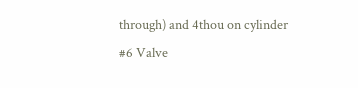through) and 4thou on cylinder #6 Valve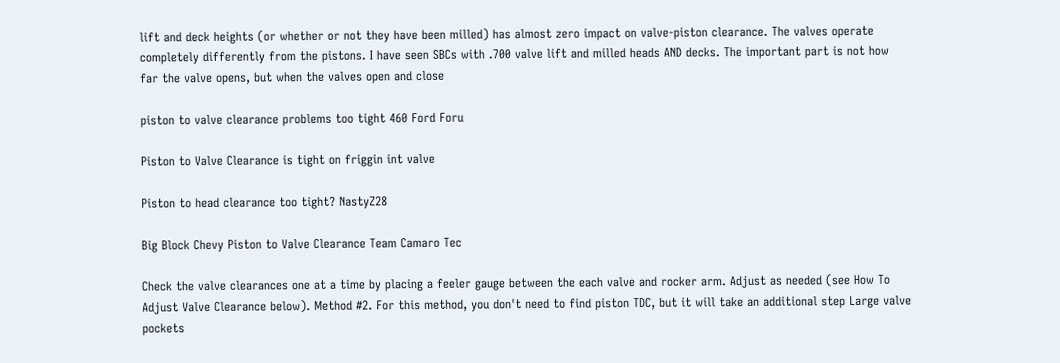lift and deck heights (or whether or not they have been milled) has almost zero impact on valve-piston clearance. The valves operate completely differently from the pistons. I have seen SBCs with .700 valve lift and milled heads AND decks. The important part is not how far the valve opens, but when the valves open and close

piston to valve clearance problems too tight 460 Ford Foru

Piston to Valve Clearance is tight on friggin int valve

Piston to head clearance too tight? NastyZ28

Big Block Chevy Piston to Valve Clearance Team Camaro Tec

Check the valve clearances one at a time by placing a feeler gauge between the each valve and rocker arm. Adjust as needed (see How To Adjust Valve Clearance below). Method #2. For this method, you don't need to find piston TDC, but it will take an additional step Large valve pockets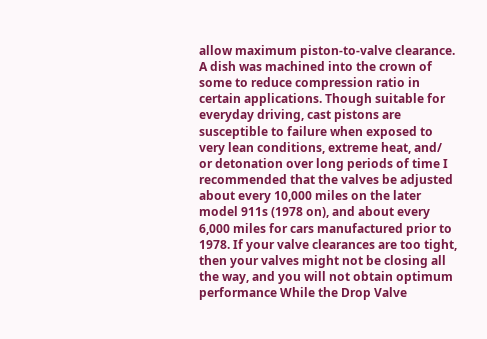allow maximum piston-to-valve clearance. A dish was machined into the crown of some to reduce compression ratio in certain applications. Though suitable for everyday driving, cast pistons are susceptible to failure when exposed to very lean conditions, extreme heat, and/ or detonation over long periods of time I recommended that the valves be adjusted about every 10,000 miles on the later model 911s (1978 on), and about every 6,000 miles for cars manufactured prior to 1978. If your valve clearances are too tight, then your valves might not be closing all the way, and you will not obtain optimum performance While the Drop Valve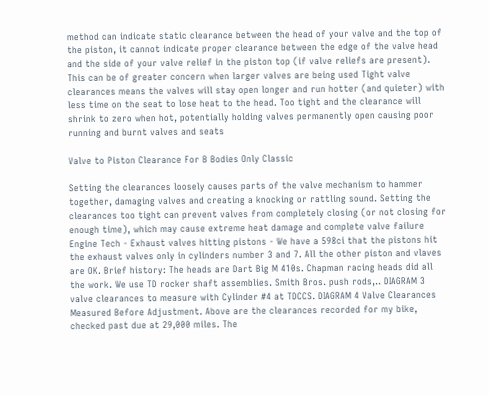method can indicate static clearance between the head of your valve and the top of the piston, it cannot indicate proper clearance between the edge of the valve head and the side of your valve relief in the piston top (if valve reliefs are present). This can be of greater concern when larger valves are being used Tight valve clearances means the valves will stay open longer and run hotter (and quieter) with less time on the seat to lose heat to the head. Too tight and the clearance will shrink to zero when hot, potentially holding valves permanently open causing poor running and burnt valves and seats

Valve to Piston Clearance For B Bodies Only Classic

Setting the clearances loosely causes parts of the valve mechanism to hammer together, damaging valves and creating a knocking or rattling sound. Setting the clearances too tight can prevent valves from completely closing (or not closing for enough time), which may cause extreme heat damage and complete valve failure Engine Tech - Exhaust valves hitting pistons - We have a 598ci that the pistons hit the exhaust valves only in cylinders number 3 and 7. All the other piston and vlaves are OK. Brief history: The heads are Dart Big M 410s. Chapman racing heads did all the work. We use TD rocker shaft assemblies. Smith Bros. push rods,.. DIAGRAM 3 valve clearances to measure with Cylinder #4 at TDCCS. DIAGRAM 4 Valve Clearances Measured Before Adjustment. Above are the clearances recorded for my bike, checked past due at 29,000 miles. The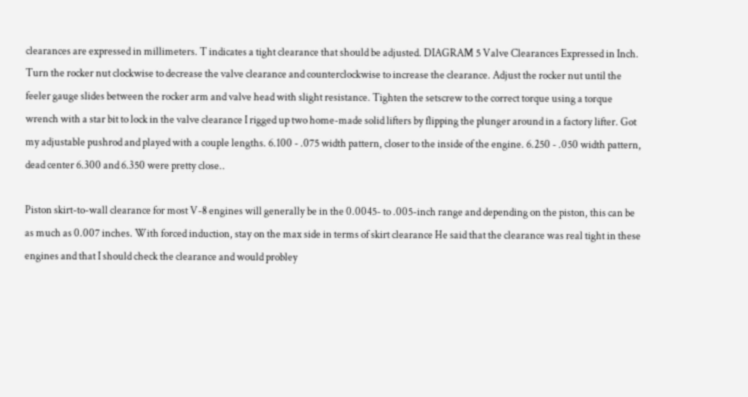clearances are expressed in millimeters. T indicates a tight clearance that should be adjusted. DIAGRAM 5 Valve Clearances Expressed in Inch. Turn the rocker nut clockwise to decrease the valve clearance and counterclockwise to increase the clearance. Adjust the rocker nut until the feeler gauge slides between the rocker arm and valve head with slight resistance. Tighten the setscrew to the correct torque using a torque wrench with a star bit to lock in the valve clearance I rigged up two home-made solid lifters by flipping the plunger around in a factory lifter. Got my adjustable pushrod and played with a couple lengths. 6.100 - .075 width pattern, closer to the inside of the engine. 6.250 - .050 width pattern, dead center 6.300 and 6.350 were pretty close..

Piston skirt-to-wall clearance for most V-8 engines will generally be in the 0.0045- to .005-inch range and depending on the piston, this can be as much as 0.007 inches. With forced induction, stay on the max side in terms of skirt clearance He said that the clearance was real tight in these engines and that I should check the clearance and would probley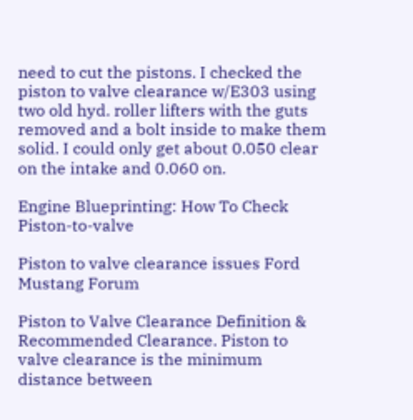need to cut the pistons. I checked the piston to valve clearance w/E303 using two old hyd. roller lifters with the guts removed and a bolt inside to make them solid. I could only get about 0.050 clear on the intake and 0.060 on.

Engine Blueprinting: How To Check Piston-to-valve

Piston to valve clearance issues Ford Mustang Forum

Piston to Valve Clearance Definition & Recommended Clearance. Piston to valve clearance is the minimum distance between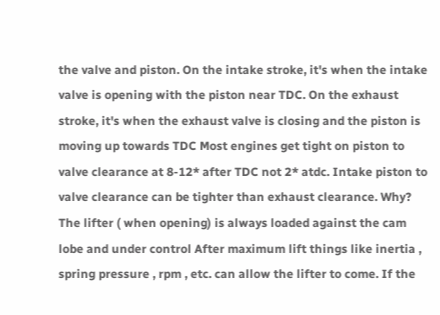the valve and piston. On the intake stroke, it's when the intake valve is opening with the piston near TDC. On the exhaust stroke, it's when the exhaust valve is closing and the piston is moving up towards TDC Most engines get tight on piston to valve clearance at 8-12* after TDC not 2* atdc. Intake piston to valve clearance can be tighter than exhaust clearance. Why? The lifter ( when opening) is always loaded against the cam lobe and under control After maximum lift things like inertia , spring pressure , rpm , etc. can allow the lifter to come. If the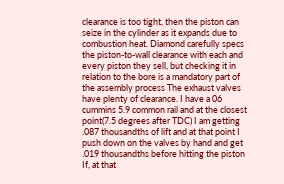clearance is too tight, then the piston can seize in the cylinder as it expands due to combustion heat. Diamond carefully specs the piston-to-wall clearance with each and every piston they sell, but checking it in relation to the bore is a mandatory part of the assembly process The exhaust valves have plenty of clearance. I have a 06 cummins 5.9 common rail and at the closest point(7.5 degrees after TDC) I am getting .087 thousandths of lift and at that point I push down on the valves by hand and get .019 thousandths before hitting the piston If, at that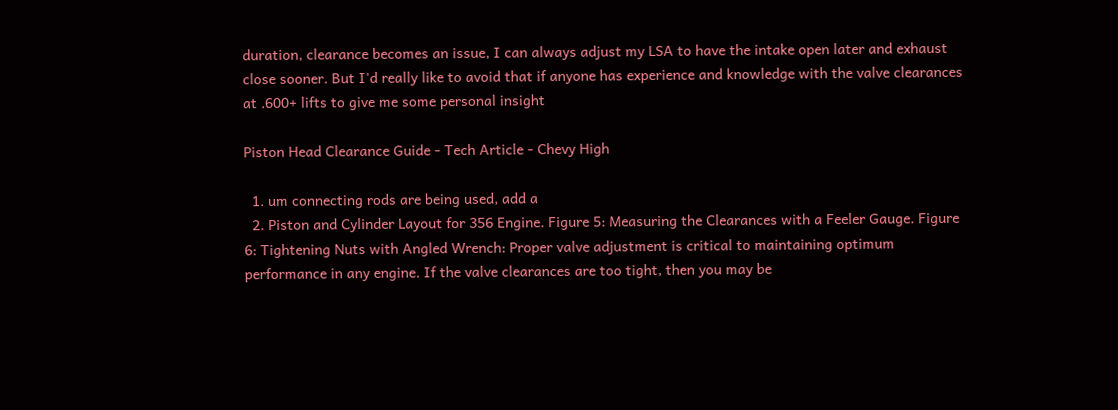duration, clearance becomes an issue, I can always adjust my LSA to have the intake open later and exhaust close sooner. But I'd really like to avoid that if anyone has experience and knowledge with the valve clearances at .600+ lifts to give me some personal insight

Piston Head Clearance Guide - Tech Article - Chevy High

  1. um connecting rods are being used, add a
  2. Piston and Cylinder Layout for 356 Engine. Figure 5: Measuring the Clearances with a Feeler Gauge. Figure 6: Tightening Nuts with Angled Wrench: Proper valve adjustment is critical to maintaining optimum performance in any engine. If the valve clearances are too tight, then you may be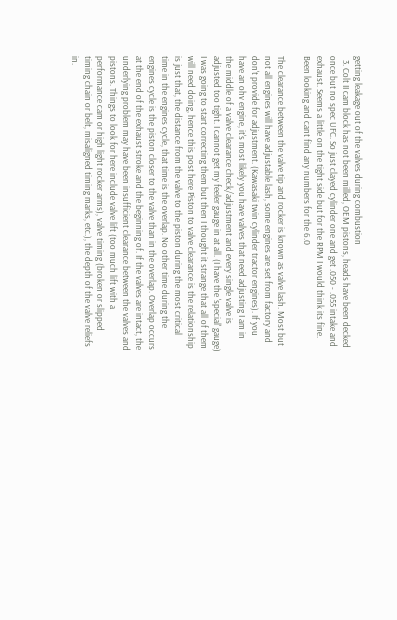getting leakage out of the valves during combustion
  3. Colt II cam block has not been milled, OEM pistons, heads have been decked once but no spec UFC. So just clayed cylinder one and get .050 - .055 intake and exhaust. Seems a little on the tight side but for the RPM I would think its fine. Been looking and cant find any numbers for the 6.0

The clearance between the valve tip and rocker is known as valve lash. Most but not all engines will have adjustable lash, some engines are set from factory and don't provide for adjustment. (Kawasaki twin cylinder tractor engines). If you have an ohv engine, it's most likely you have valves that need adjusting I am in the middle of a valve clearance check/adjustment and every single valve is adjusted too tight. I cannot get my feeler gauge in at all. (I have the 'special' gauge) I was going to start correcting them but then I thought it strange that all of them will need doing, hence this post here Piston to valve clearance is the relationship is just that, the distance from the valve to the piston during the most critical time in the engines cycle, that time is the overlap. No other time during the engines cycle is the piston closer to the valve than in the overlap. Overlap occurs at the end of the exhaust stroke and the beginning of. If the valves are intact, the underlying problem may have been insufficient clearance between the valves and pistons. Things to look for here include valve lift (too much lift with a performance cam or high light rocker arms), valve timing (broken or slipped timing chain or belt, misaligned timing marks, etc.), the depth of the valve reliefs in.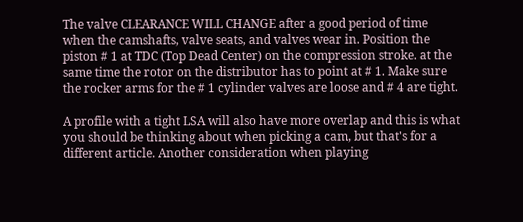The valve CLEARANCE WILL CHANGE after a good period of time when the camshafts, valve seats, and valves wear in. Position the piston # 1 at TDC (Top Dead Center) on the compression stroke. at the same time the rotor on the distributor has to point at # 1. Make sure the rocker arms for the # 1 cylinder valves are loose and # 4 are tight.

A profile with a tight LSA will also have more overlap and this is what you should be thinking about when picking a cam, but that's for a different article. Another consideration when playing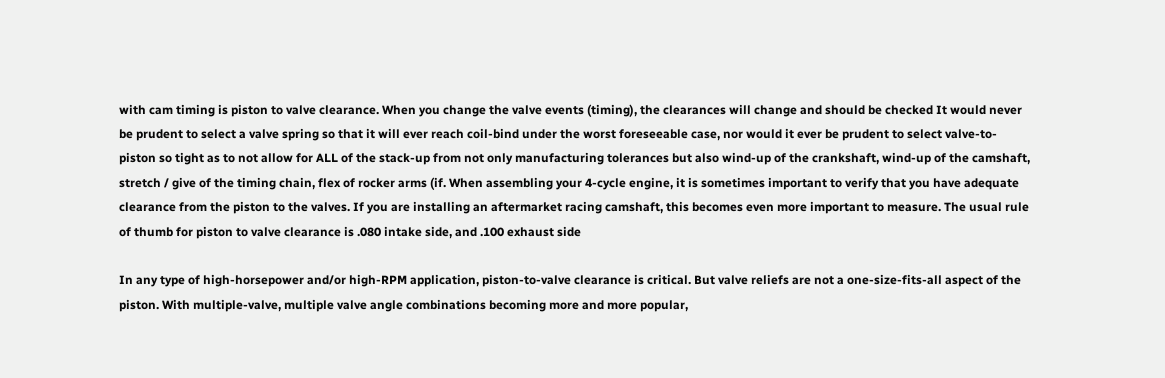with cam timing is piston to valve clearance. When you change the valve events (timing), the clearances will change and should be checked It would never be prudent to select a valve spring so that it will ever reach coil-bind under the worst foreseeable case, nor would it ever be prudent to select valve-to-piston so tight as to not allow for ALL of the stack-up from not only manufacturing tolerances but also wind-up of the crankshaft, wind-up of the camshaft, stretch / give of the timing chain, flex of rocker arms (if. When assembling your 4-cycle engine, it is sometimes important to verify that you have adequate clearance from the piston to the valves. If you are installing an aftermarket racing camshaft, this becomes even more important to measure. The usual rule of thumb for piston to valve clearance is .080 intake side, and .100 exhaust side

In any type of high-horsepower and/or high-RPM application, piston-to-valve clearance is critical. But valve reliefs are not a one-size-fits-all aspect of the piston. With multiple-valve, multiple valve angle combinations becoming more and more popular,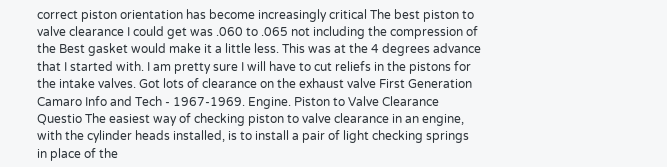correct piston orientation has become increasingly critical The best piston to valve clearance I could get was .060 to .065 not including the compression of the Best gasket would make it a little less. This was at the 4 degrees advance that I started with. I am pretty sure I will have to cut reliefs in the pistons for the intake valves. Got lots of clearance on the exhaust valve First Generation Camaro Info and Tech - 1967-1969. Engine. Piston to Valve Clearance Questio The easiest way of checking piston to valve clearance in an engine, with the cylinder heads installed, is to install a pair of light checking springs in place of the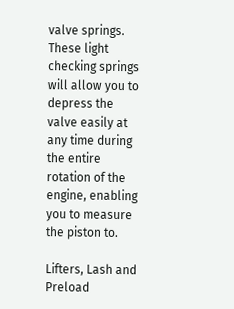valve springs. These light checking springs will allow you to depress the valve easily at any time during the entire rotation of the engine, enabling you to measure the piston to.

Lifters, Lash and Preload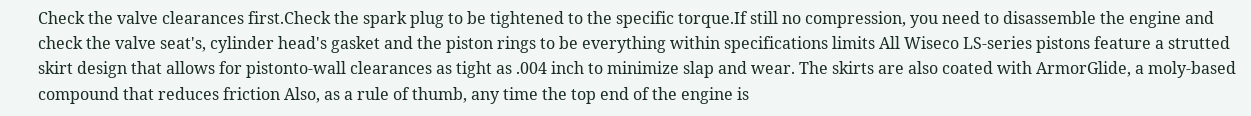Check the valve clearances first.Check the spark plug to be tightened to the specific torque.If still no compression, you need to disassemble the engine and check the valve seat's, cylinder head's gasket and the piston rings to be everything within specifications limits All Wiseco LS-series pistons feature a strutted skirt design that allows for pistonto-wall clearances as tight as .004 inch to minimize slap and wear. The skirts are also coated with ArmorGlide, a moly-based compound that reduces friction Also, as a rule of thumb, any time the top end of the engine is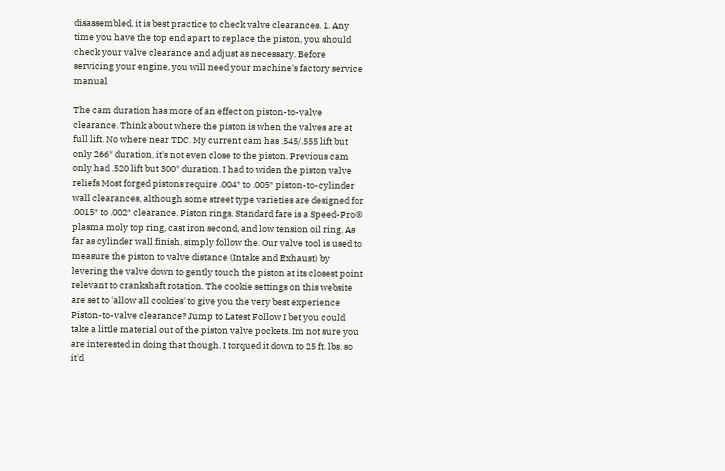disassembled, it is best practice to check valve clearances. 1. Any time you have the top end apart to replace the piston, you should check your valve clearance and adjust as necessary. Before servicing your engine, you will need your machine's factory service manual

The cam duration has more of an effect on piston-to-valve clearance. Think about where the piston is when the valves are at full lift. No where near TDC. My current cam has .545/.555 lift but only 266* duration, it's not even close to the piston. Previous cam only had .520 lift but 300* duration. I had to widen the piston valve reliefs Most forged pistons require .004″ to .005″ piston-to-cylinder wall clearances, although some street type varieties are designed for .0015″ to .002″ clearance. Piston rings. Standard fare is a Speed-Pro® plasma moly top ring, cast iron second, and low tension oil ring. As far as cylinder wall finish, simply follow the. Our valve tool is used to measure the piston to valve distance (Intake and Exhaust) by levering the valve down to gently touch the piston at its closest point relevant to crankshaft rotation. The cookie settings on this website are set to 'allow all cookies' to give you the very best experience Piston-to-valve clearance? Jump to Latest Follow I bet you could take a little material out of the piston valve pockets. Im not sure you are interested in doing that though. I torqued it down to 25 ft. lbs. so it'd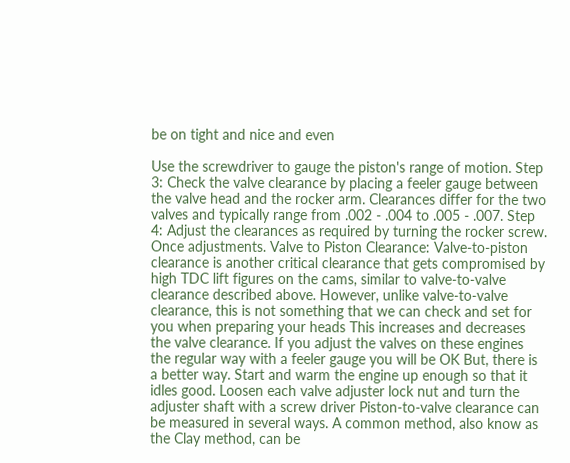be on tight and nice and even

Use the screwdriver to gauge the piston's range of motion. Step 3: Check the valve clearance by placing a feeler gauge between the valve head and the rocker arm. Clearances differ for the two valves and typically range from .002 - .004 to .005 - .007. Step 4: Adjust the clearances as required by turning the rocker screw. Once adjustments. Valve to Piston Clearance: Valve-to-piston clearance is another critical clearance that gets compromised by high TDC lift figures on the cams, similar to valve-to-valve clearance described above. However, unlike valve-to-valve clearance, this is not something that we can check and set for you when preparing your heads This increases and decreases the valve clearance. If you adjust the valves on these engines the regular way with a feeler gauge you will be OK But, there is a better way. Start and warm the engine up enough so that it idles good. Loosen each valve adjuster lock nut and turn the adjuster shaft with a screw driver Piston-to-valve clearance can be measured in several ways. A common method, also know as the Clay method, can be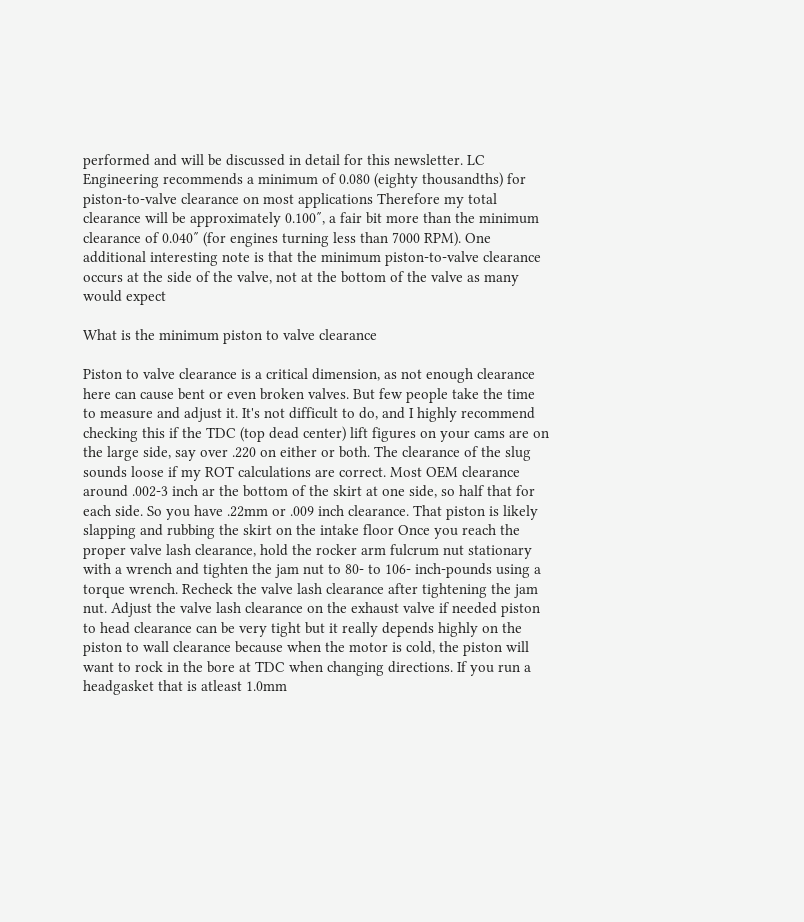performed and will be discussed in detail for this newsletter. LC Engineering recommends a minimum of 0.080 (eighty thousandths) for piston-to-valve clearance on most applications Therefore my total clearance will be approximately 0.100″, a fair bit more than the minimum clearance of 0.040″ (for engines turning less than 7000 RPM). One additional interesting note is that the minimum piston-to-valve clearance occurs at the side of the valve, not at the bottom of the valve as many would expect

What is the minimum piston to valve clearance

Piston to valve clearance is a critical dimension, as not enough clearance here can cause bent or even broken valves. But few people take the time to measure and adjust it. It's not difficult to do, and I highly recommend checking this if the TDC (top dead center) lift figures on your cams are on the large side, say over .220 on either or both. The clearance of the slug sounds loose if my ROT calculations are correct. Most OEM clearance around .002-3 inch ar the bottom of the skirt at one side, so half that for each side. So you have .22mm or .009 inch clearance. That piston is likely slapping and rubbing the skirt on the intake floor Once you reach the proper valve lash clearance, hold the rocker arm fulcrum nut stationary with a wrench and tighten the jam nut to 80- to 106- inch-pounds using a torque wrench. Recheck the valve lash clearance after tightening the jam nut. Adjust the valve lash clearance on the exhaust valve if needed piston to head clearance can be very tight but it really depends highly on the piston to wall clearance because when the motor is cold, the piston will want to rock in the bore at TDC when changing directions. If you run a headgasket that is atleast 1.0mm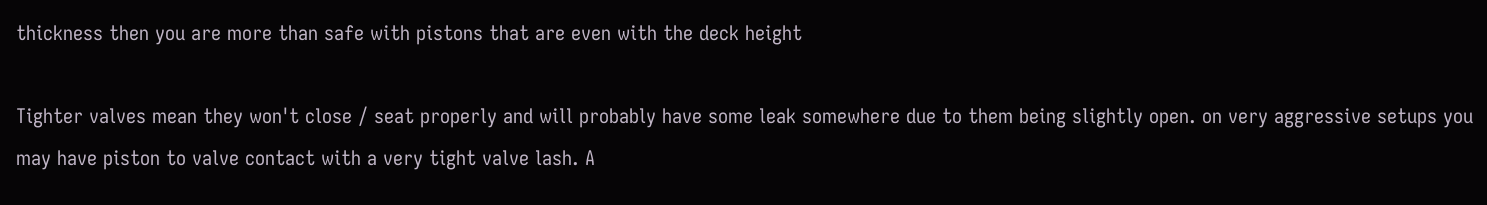thickness then you are more than safe with pistons that are even with the deck height

Tighter valves mean they won't close / seat properly and will probably have some leak somewhere due to them being slightly open. on very aggressive setups you may have piston to valve contact with a very tight valve lash. A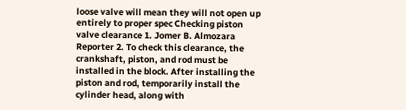loose valve will mean they will not open up entirely to proper spec Checking piston valve clearance 1. Jomer B. Almozara Reporter 2. To check this clearance, the crankshaft, piston, and rod must be installed in the block. After installing the piston and rod, temporarily install the cylinder head, along with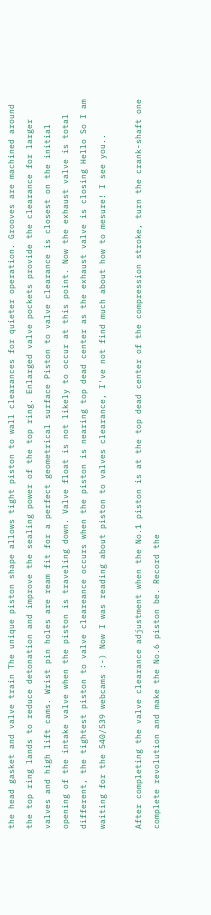the head gasket and valve train The unique piston shape allows tight piston to wall clearances for quieter operation. Grooves are machined around the top ring lands to reduce detonation and improve the sealing power of the top ring. Enlarged valve pockets provide the clearance for larger valves and high lift cams. Wrist pin holes are ream fit for a perfect geometrical surface Piston to valve clearance is closest on the initial opening of the intake valve when the piston is traveling down. Valve float is not likely to occur at this point. Now the exhaust valve is total different, the tightest piston to valve cleareance occurs when the piston is nearing top dead center as the exhaust valve is closing Hello So I am waiting for the 540/539 webcams :-) Now I was reading about piston to valves clearance, I've not find much about how to mesure! I see you..

After completing the valve clearance adjustment when the No.1 piston is at the top dead center of the compression stroke, turn the crank-shaft one complete revolution and make the No.6 piston be. Record the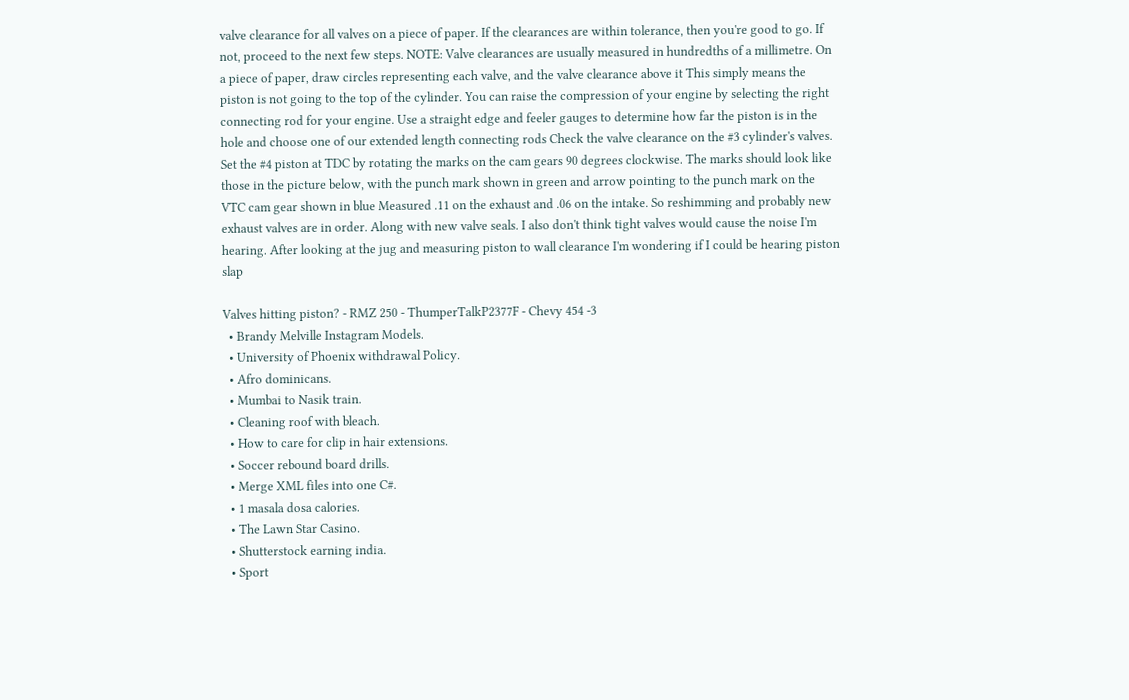valve clearance for all valves on a piece of paper. If the clearances are within tolerance, then you're good to go. If not, proceed to the next few steps. NOTE: Valve clearances are usually measured in hundredths of a millimetre. On a piece of paper, draw circles representing each valve, and the valve clearance above it This simply means the piston is not going to the top of the cylinder. You can raise the compression of your engine by selecting the right connecting rod for your engine. Use a straight edge and feeler gauges to determine how far the piston is in the hole and choose one of our extended length connecting rods Check the valve clearance on the #3 cylinder's valves. Set the #4 piston at TDC by rotating the marks on the cam gears 90 degrees clockwise. The marks should look like those in the picture below, with the punch mark shown in green and arrow pointing to the punch mark on the VTC cam gear shown in blue Measured .11 on the exhaust and .06 on the intake. So reshimming and probably new exhaust valves are in order. Along with new valve seals. I also don't think tight valves would cause the noise I'm hearing. After looking at the jug and measuring piston to wall clearance I'm wondering if I could be hearing piston slap

Valves hitting piston? - RMZ 250 - ThumperTalkP2377F - Chevy 454 -3
  • Brandy Melville Instagram Models.
  • University of Phoenix withdrawal Policy.
  • Afro dominicans.
  • Mumbai to Nasik train.
  • Cleaning roof with bleach.
  • How to care for clip in hair extensions.
  • Soccer rebound board drills.
  • Merge XML files into one C#.
  • 1 masala dosa calories.
  • The Lawn Star Casino.
  • Shutterstock earning india.
  • Sport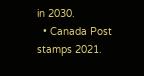in 2030.
  • Canada Post stamps 2021.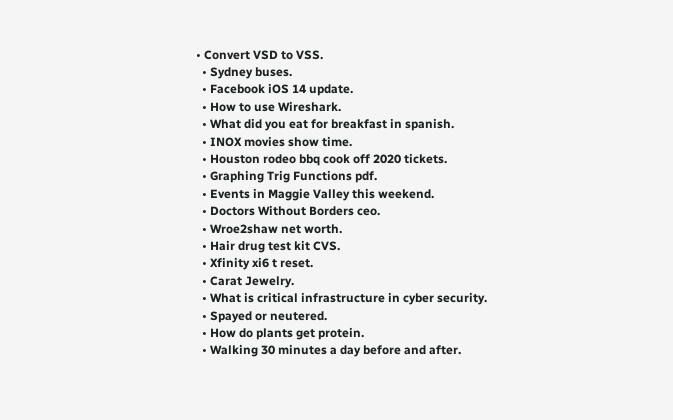• Convert VSD to VSS.
  • Sydney buses.
  • Facebook iOS 14 update.
  • How to use Wireshark.
  • What did you eat for breakfast in spanish.
  • INOX movies show time.
  • Houston rodeo bbq cook off 2020 tickets.
  • Graphing Trig Functions pdf.
  • Events in Maggie Valley this weekend.
  • Doctors Without Borders ceo.
  • Wroe2shaw net worth.
  • Hair drug test kit CVS.
  • Xfinity xi6 t reset.
  • Carat Jewelry.
  • What is critical infrastructure in cyber security.
  • Spayed or neutered.
  • How do plants get protein.
  • Walking 30 minutes a day before and after.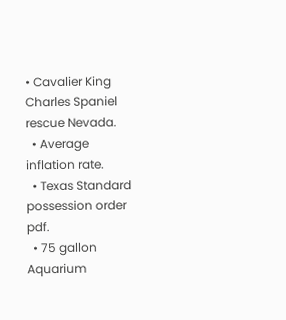• Cavalier King Charles Spaniel rescue Nevada.
  • Average inflation rate.
  • Texas Standard possession order pdf.
  • 75 gallon Aquarium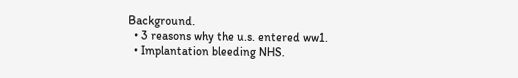Background.
  • 3 reasons why the u.s. entered ww1.
  • Implantation bleeding NHS.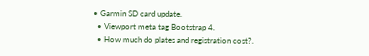• Garmin SD card update.
  • Viewport meta tag Bootstrap 4.
  • How much do plates and registration cost?.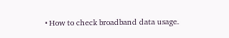• How to check broadband data usage.